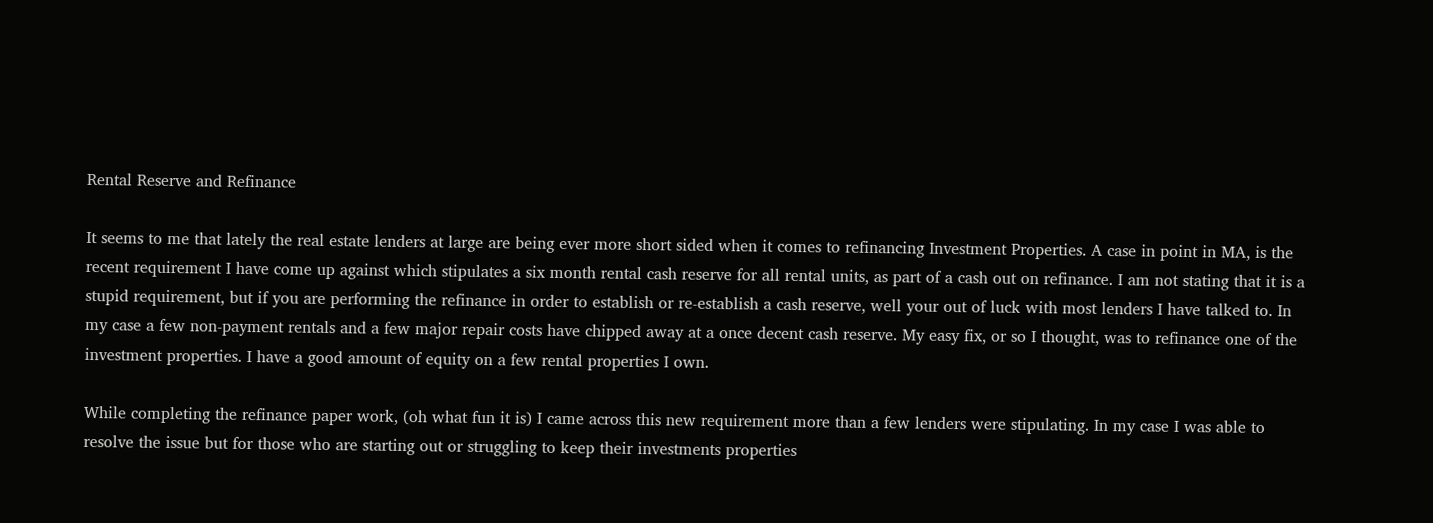Rental Reserve and Refinance

It seems to me that lately the real estate lenders at large are being ever more short sided when it comes to refinancing Investment Properties. A case in point in MA, is the recent requirement I have come up against which stipulates a six month rental cash reserve for all rental units, as part of a cash out on refinance. I am not stating that it is a stupid requirement, but if you are performing the refinance in order to establish or re-establish a cash reserve, well your out of luck with most lenders I have talked to. In my case a few non-payment rentals and a few major repair costs have chipped away at a once decent cash reserve. My easy fix, or so I thought, was to refinance one of the investment properties. I have a good amount of equity on a few rental properties I own.

While completing the refinance paper work, (oh what fun it is) I came across this new requirement more than a few lenders were stipulating. In my case I was able to resolve the issue but for those who are starting out or struggling to keep their investments properties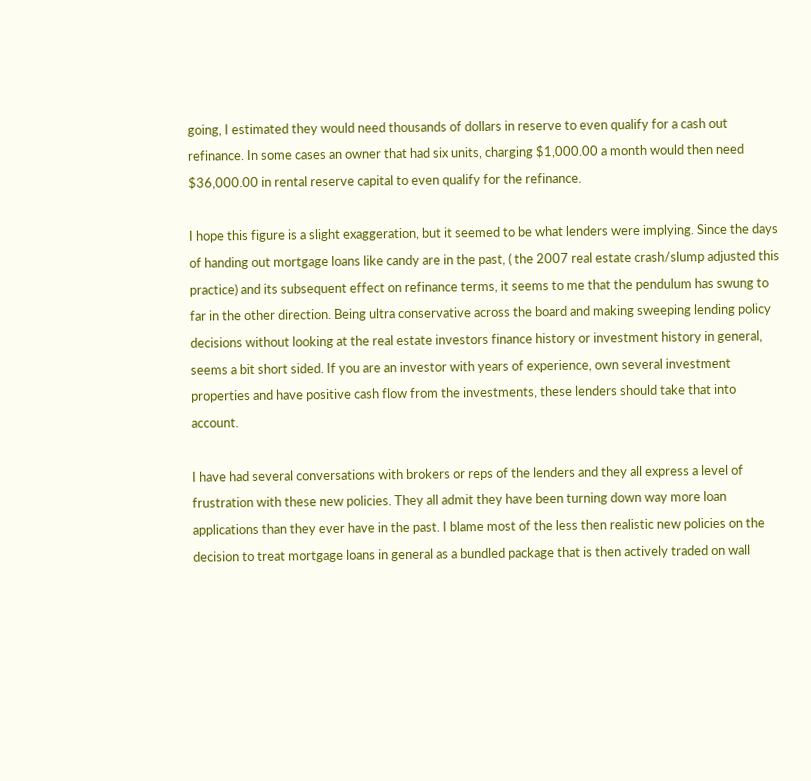going, I estimated they would need thousands of dollars in reserve to even qualify for a cash out refinance. In some cases an owner that had six units, charging $1,000.00 a month would then need $36,000.00 in rental reserve capital to even qualify for the refinance.

I hope this figure is a slight exaggeration, but it seemed to be what lenders were implying. Since the days of handing out mortgage loans like candy are in the past, ( the 2007 real estate crash/slump adjusted this practice) and its subsequent effect on refinance terms, it seems to me that the pendulum has swung to far in the other direction. Being ultra conservative across the board and making sweeping lending policy decisions without looking at the real estate investors finance history or investment history in general, seems a bit short sided. If you are an investor with years of experience, own several investment properties and have positive cash flow from the investments, these lenders should take that into account.

I have had several conversations with brokers or reps of the lenders and they all express a level of frustration with these new policies. They all admit they have been turning down way more loan applications than they ever have in the past. I blame most of the less then realistic new policies on the decision to treat mortgage loans in general as a bundled package that is then actively traded on wall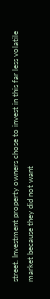street. Investment property owners chose to invest in this far less volatile market because they did not want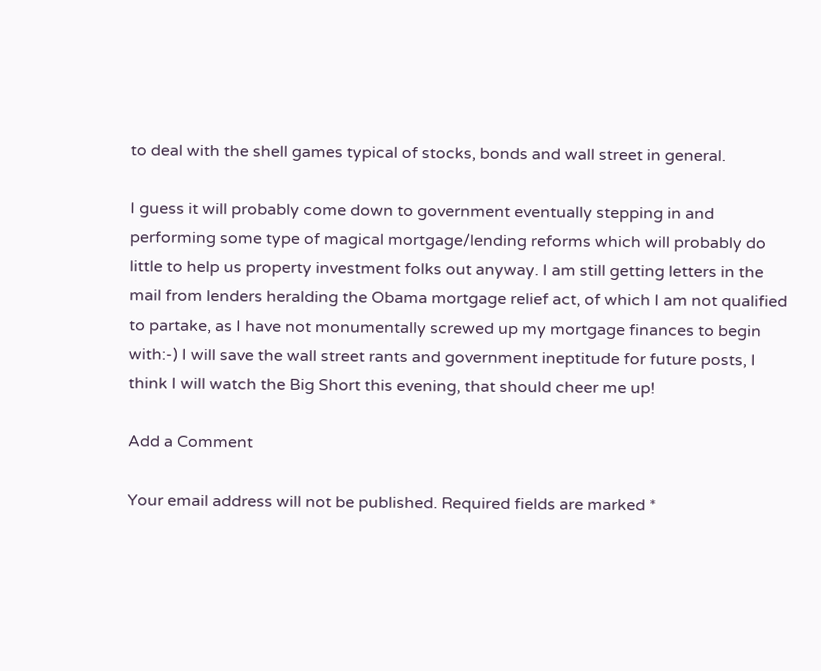to deal with the shell games typical of stocks, bonds and wall street in general.

I guess it will probably come down to government eventually stepping in and performing some type of magical mortgage/lending reforms which will probably do little to help us property investment folks out anyway. I am still getting letters in the mail from lenders heralding the Obama mortgage relief act, of which I am not qualified to partake, as I have not monumentally screwed up my mortgage finances to begin with:-) I will save the wall street rants and government ineptitude for future posts, I think I will watch the Big Short this evening, that should cheer me up!

Add a Comment

Your email address will not be published. Required fields are marked *